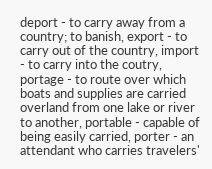deport - to carry away from a country; to banish, export - to carry out of the country, import - to carry into the coutry, portage - to route over which boats and supplies are carried overland from one lake or river to another, portable - capable of being easily carried, porter - an attendant who carries travelers'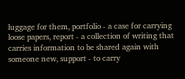luggage for them, portfolio - a case for carrying loose papers, report - a collection of writing that carries information to be shared again with someone new, support - to carry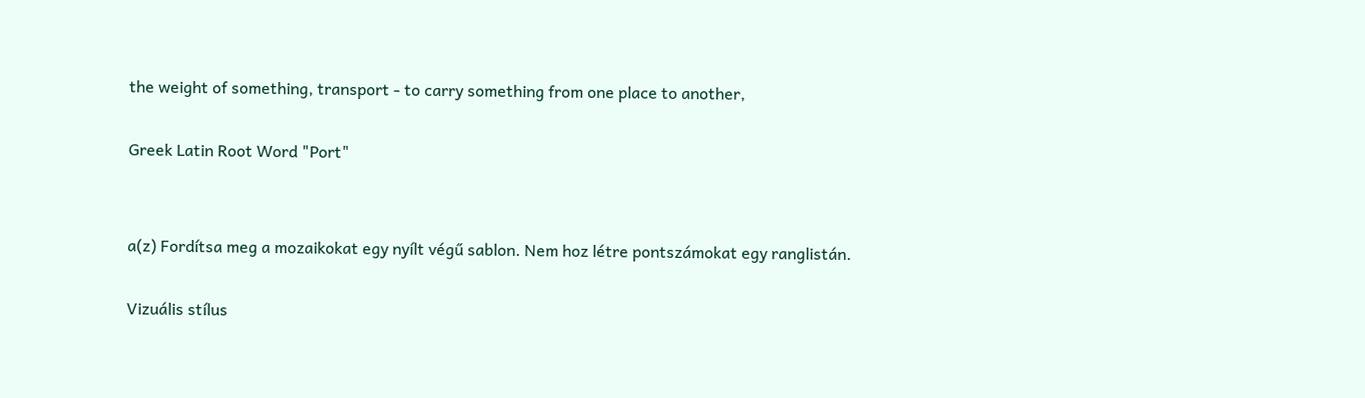the weight of something, transport - to carry something from one place to another,

Greek Latin Root Word "Port"


a(z) Fordítsa meg a mozaikokat egy nyílt végű sablon. Nem hoz létre pontszámokat egy ranglistán.

Vizuális stílus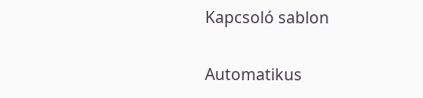Kapcsoló sablon

Automatikus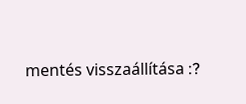mentés visszaállítása :?